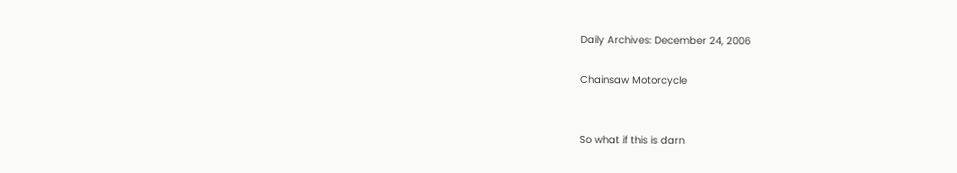Daily Archives: December 24, 2006

Chainsaw Motorcycle


So what if this is darn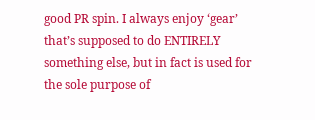good PR spin. I always enjoy ‘gear’ that’s supposed to do ENTIRELY something else, but in fact is used for the sole purpose of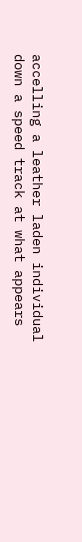accelling a leather laden individual down a speed track at what appears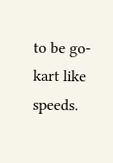to be go-kart like speeds.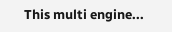This multi engine...